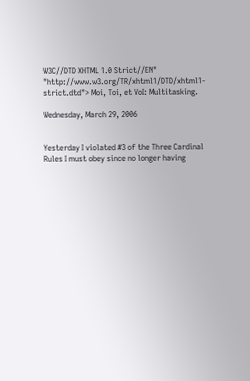W3C//DTD XHTML 1.0 Strict//EN" "http://www.w3.org/TR/xhtml1/DTD/xhtml1-strict.dtd"> Moi, Toi, et VoI: Multitasking.

Wednesday, March 29, 2006


Yesterday I violated #3 of the Three Cardinal Rules I must obey since no longer having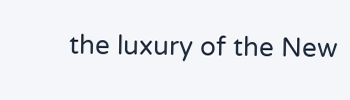the luxury of the New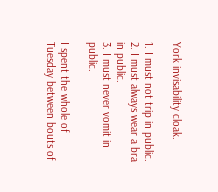York invisability cloak.

1. I must not trip in public.
2. I must always wear a bra in public.
3. I must never vomit in public.

I spent the whole of Tuesday between bouts of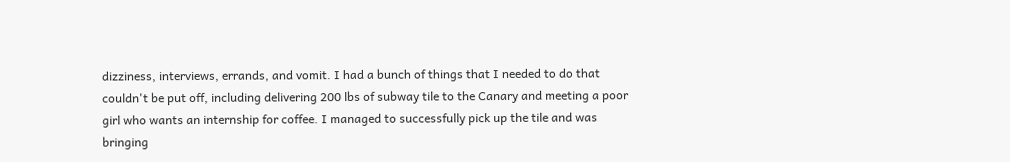dizziness, interviews, errands, and vomit. I had a bunch of things that I needed to do that couldn't be put off, including delivering 200 lbs of subway tile to the Canary and meeting a poor girl who wants an internship for coffee. I managed to successfully pick up the tile and was bringing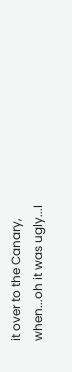it over to the Canary, when...oh it was ugly...I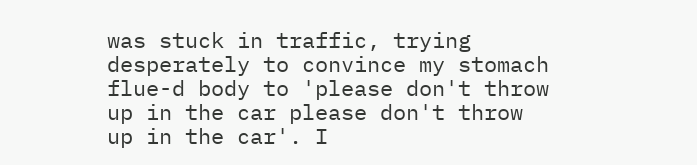was stuck in traffic, trying desperately to convince my stomach flue-d body to 'please don't throw up in the car please don't throw up in the car'. I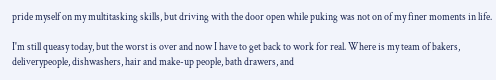pride myself on my multitasking skills, but driving with the door open while puking was not on of my finer moments in life.

I'm still queasy today, but the worst is over and now I have to get back to work for real. Where is my team of bakers, deliverypeople, dishwashers, hair and make-up people, bath drawers, and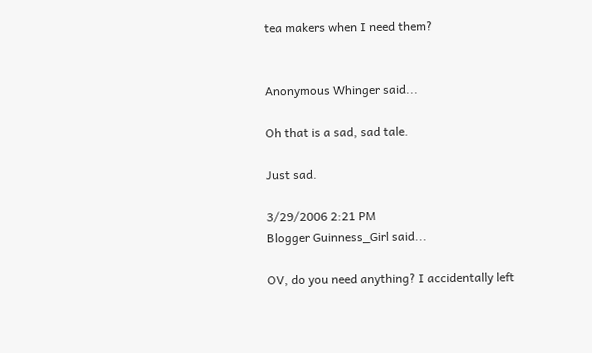tea makers when I need them?


Anonymous Whinger said...

Oh that is a sad, sad tale.

Just sad.

3/29/2006 2:21 PM
Blogger Guinness_Girl said...

OV, do you need anything? I accidentally left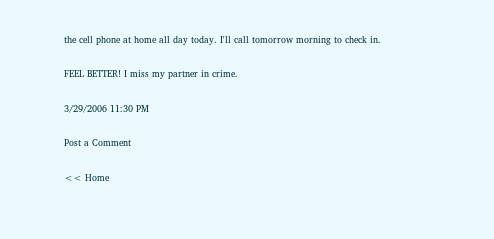the cell phone at home all day today. I'll call tomorrow morning to check in.

FEEL BETTER! I miss my partner in crime.

3/29/2006 11:30 PM

Post a Comment

<< Home